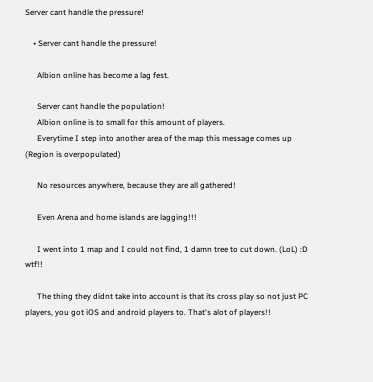Server cant handle the pressure!

    • Server cant handle the pressure!

      Albion online has become a lag fest.

      Server cant handle the population!
      Albion online is to small for this amount of players.
      Everytime I step into another area of the map this message comes up (Region is overpopulated)

      No resources anywhere, because they are all gathered!

      Even Arena and home islands are lagging!!!

      I went into 1 map and I could not find, 1 damn tree to cut down. (LoL) :D wtf!!

      The thing they didnt take into account is that its cross play so not just PC players, you got iOS and android players to. That's alot of players!!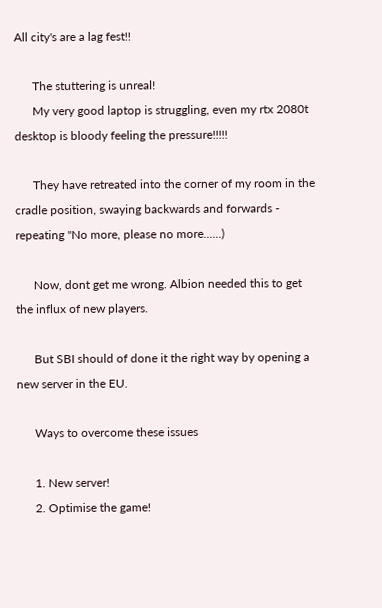All city's are a lag fest!!

      The stuttering is unreal!
      My very good laptop is struggling, even my rtx 2080t desktop is bloody feeling the pressure!!!!!

      They have retreated into the corner of my room in the cradle position, swaying backwards and forwards - repeating "No more, please no more......)

      Now, dont get me wrong. Albion needed this to get the influx of new players.

      But SBI should of done it the right way by opening a new server in the EU.

      Ways to overcome these issues

      1. New server!
      2. Optimise the game!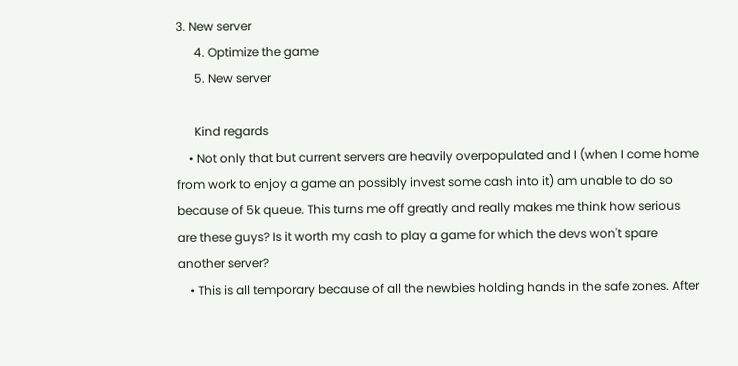3. New server
      4. Optimize the game
      5. New server

      Kind regards
    • Not only that but current servers are heavily overpopulated and I (when I come home from work to enjoy a game an possibly invest some cash into it) am unable to do so because of 5k queue. This turns me off greatly and really makes me think how serious are these guys? Is it worth my cash to play a game for which the devs won't spare another server?
    • This is all temporary because of all the newbies holding hands in the safe zones. After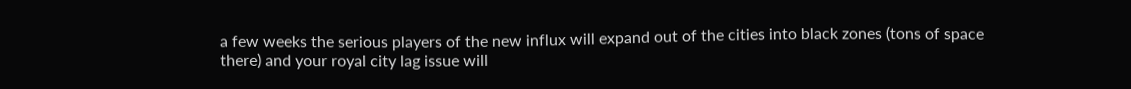a few weeks the serious players of the new influx will expand out of the cities into black zones (tons of space there) and your royal city lag issue will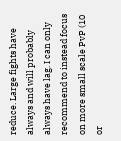reduce. Large fights have always and will probably always have lag. I can only recommend to instead focus on more small scale PvP (10 or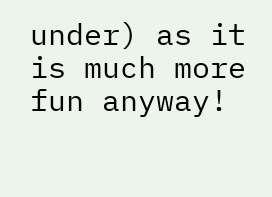under) as it is much more fun anyway!